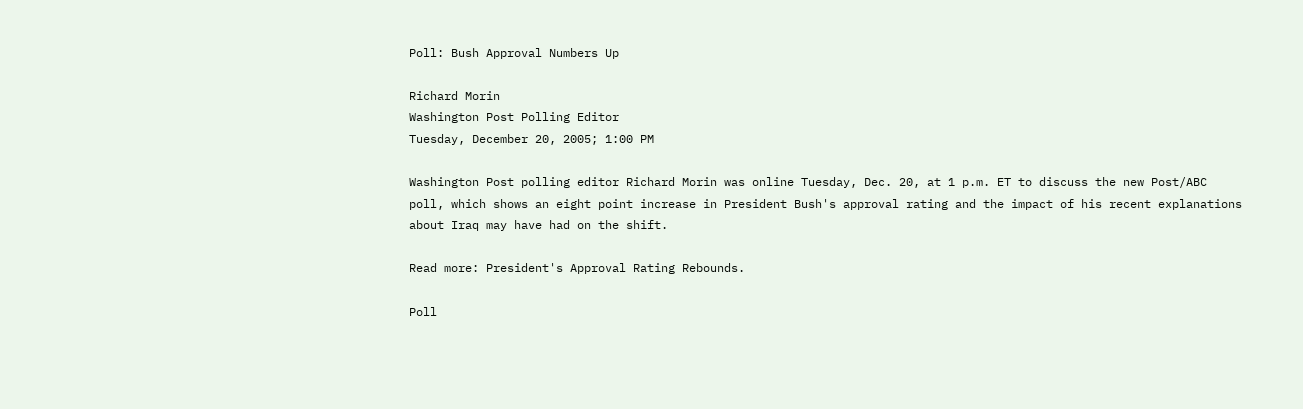Poll: Bush Approval Numbers Up

Richard Morin
Washington Post Polling Editor
Tuesday, December 20, 2005; 1:00 PM

Washington Post polling editor Richard Morin was online Tuesday, Dec. 20, at 1 p.m. ET to discuss the new Post/ABC poll, which shows an eight point increase in President Bush's approval rating and the impact of his recent explanations about Iraq may have had on the shift.

Read more: President's Approval Rating Rebounds.

Poll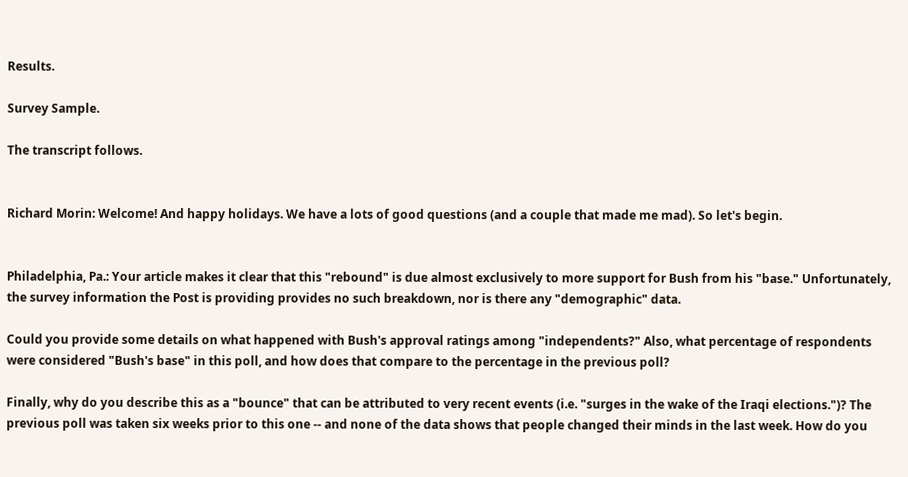Results.

Survey Sample.

The transcript follows.


Richard Morin: Welcome! And happy holidays. We have a lots of good questions (and a couple that made me mad). So let's begin.


Philadelphia, Pa.: Your article makes it clear that this "rebound" is due almost exclusively to more support for Bush from his "base." Unfortunately, the survey information the Post is providing provides no such breakdown, nor is there any "demographic" data.

Could you provide some details on what happened with Bush's approval ratings among "independents?" Also, what percentage of respondents were considered "Bush's base" in this poll, and how does that compare to the percentage in the previous poll?

Finally, why do you describe this as a "bounce" that can be attributed to very recent events (i.e. "surges in the wake of the Iraqi elections.")? The previous poll was taken six weeks prior to this one -- and none of the data shows that people changed their minds in the last week. How do you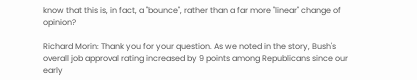know that this is, in fact, a "bounce", rather than a far more "linear" change of opinion?

Richard Morin: Thank you for your question. As we noted in the story, Bush's overall job approval rating increased by 9 points among Republicans since our early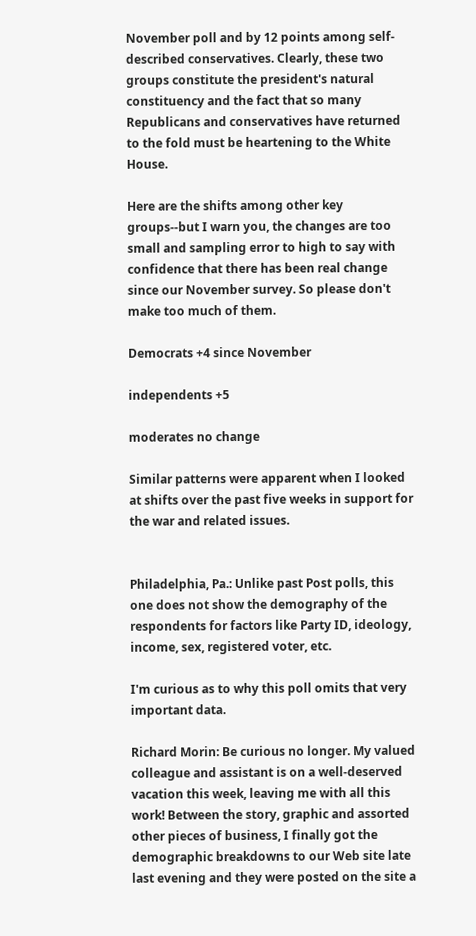November poll and by 12 points among self-described conservatives. Clearly, these two groups constitute the president's natural constituency and the fact that so many Republicans and conservatives have returned to the fold must be heartening to the White House.

Here are the shifts among other key groups--but I warn you, the changes are too small and sampling error to high to say with confidence that there has been real change since our November survey. So please don't make too much of them.

Democrats +4 since November

independents +5

moderates no change

Similar patterns were apparent when I looked at shifts over the past five weeks in support for the war and related issues.


Philadelphia, Pa.: Unlike past Post polls, this one does not show the demography of the respondents for factors like Party ID, ideology, income, sex, registered voter, etc.

I'm curious as to why this poll omits that very important data.

Richard Morin: Be curious no longer. My valued colleague and assistant is on a well-deserved vacation this week, leaving me with all this work! Between the story, graphic and assorted other pieces of business, I finally got the demographic breakdowns to our Web site late last evening and they were posted on the site a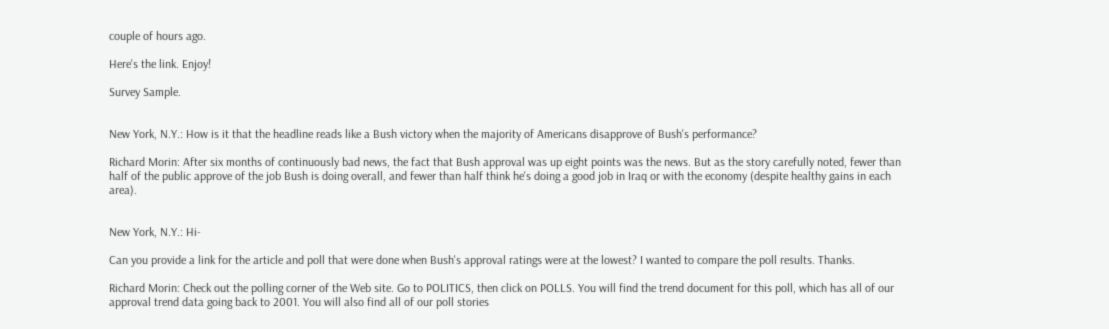couple of hours ago.

Here's the link. Enjoy!

Survey Sample.


New York, N.Y.: How is it that the headline reads like a Bush victory when the majority of Americans disapprove of Bush's performance?

Richard Morin: After six months of continuously bad news, the fact that Bush approval was up eight points was the news. But as the story carefully noted, fewer than half of the public approve of the job Bush is doing overall, and fewer than half think he's doing a good job in Iraq or with the economy (despite healthy gains in each area).


New York, N.Y.: Hi-

Can you provide a link for the article and poll that were done when Bush's approval ratings were at the lowest? I wanted to compare the poll results. Thanks.

Richard Morin: Check out the polling corner of the Web site. Go to POLITICS, then click on POLLS. You will find the trend document for this poll, which has all of our approval trend data going back to 2001. You will also find all of our poll stories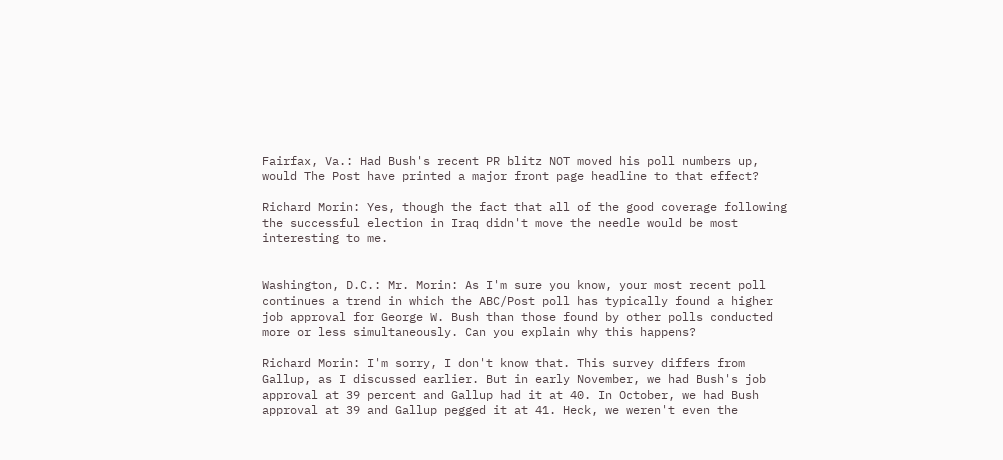Fairfax, Va.: Had Bush's recent PR blitz NOT moved his poll numbers up, would The Post have printed a major front page headline to that effect?

Richard Morin: Yes, though the fact that all of the good coverage following the successful election in Iraq didn't move the needle would be most interesting to me.


Washington, D.C.: Mr. Morin: As I'm sure you know, your most recent poll continues a trend in which the ABC/Post poll has typically found a higher job approval for George W. Bush than those found by other polls conducted more or less simultaneously. Can you explain why this happens?

Richard Morin: I'm sorry, I don't know that. This survey differs from Gallup, as I discussed earlier. But in early November, we had Bush's job approval at 39 percent and Gallup had it at 40. In October, we had Bush approval at 39 and Gallup pegged it at 41. Heck, we weren't even the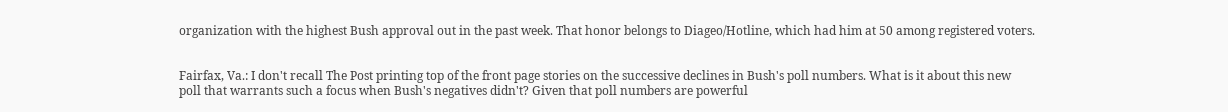organization with the highest Bush approval out in the past week. That honor belongs to Diageo/Hotline, which had him at 50 among registered voters.


Fairfax, Va.: I don't recall The Post printing top of the front page stories on the successive declines in Bush's poll numbers. What is it about this new poll that warrants such a focus when Bush's negatives didn't? Given that poll numbers are powerful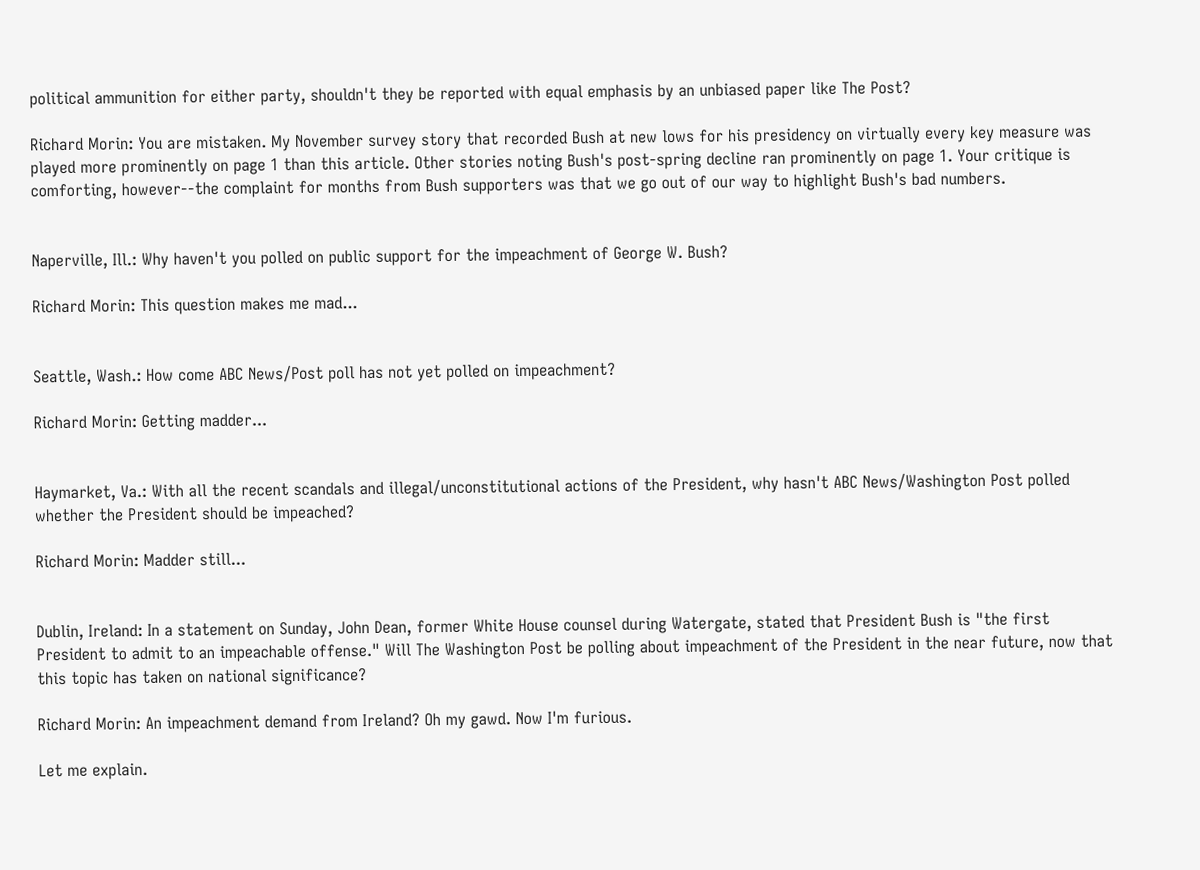political ammunition for either party, shouldn't they be reported with equal emphasis by an unbiased paper like The Post?

Richard Morin: You are mistaken. My November survey story that recorded Bush at new lows for his presidency on virtually every key measure was played more prominently on page 1 than this article. Other stories noting Bush's post-spring decline ran prominently on page 1. Your critique is comforting, however--the complaint for months from Bush supporters was that we go out of our way to highlight Bush's bad numbers.


Naperville, Ill.: Why haven't you polled on public support for the impeachment of George W. Bush?

Richard Morin: This question makes me mad...


Seattle, Wash.: How come ABC News/Post poll has not yet polled on impeachment?

Richard Morin: Getting madder...


Haymarket, Va.: With all the recent scandals and illegal/unconstitutional actions of the President, why hasn't ABC News/Washington Post polled whether the President should be impeached?

Richard Morin: Madder still...


Dublin, Ireland: In a statement on Sunday, John Dean, former White House counsel during Watergate, stated that President Bush is "the first President to admit to an impeachable offense." Will The Washington Post be polling about impeachment of the President in the near future, now that this topic has taken on national significance?

Richard Morin: An impeachment demand from Ireland? Oh my gawd. Now I'm furious.

Let me explain.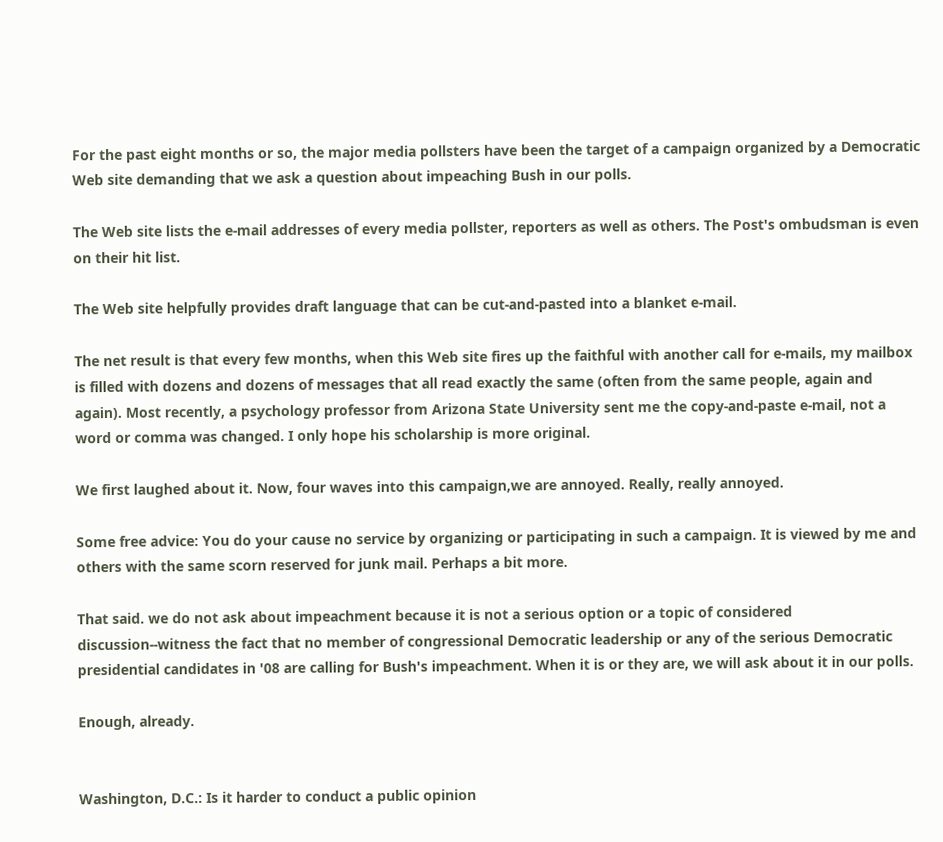For the past eight months or so, the major media pollsters have been the target of a campaign organized by a Democratic Web site demanding that we ask a question about impeaching Bush in our polls.

The Web site lists the e-mail addresses of every media pollster, reporters as well as others. The Post's ombudsman is even on their hit list.

The Web site helpfully provides draft language that can be cut-and-pasted into a blanket e-mail.

The net result is that every few months, when this Web site fires up the faithful with another call for e-mails, my mailbox is filled with dozens and dozens of messages that all read exactly the same (often from the same people, again and again). Most recently, a psychology professor from Arizona State University sent me the copy-and-paste e-mail, not a word or comma was changed. I only hope his scholarship is more original.

We first laughed about it. Now, four waves into this campaign,we are annoyed. Really, really annoyed.

Some free advice: You do your cause no service by organizing or participating in such a campaign. It is viewed by me and others with the same scorn reserved for junk mail. Perhaps a bit more.

That said. we do not ask about impeachment because it is not a serious option or a topic of considered discussion--witness the fact that no member of congressional Democratic leadership or any of the serious Democratic presidential candidates in '08 are calling for Bush's impeachment. When it is or they are, we will ask about it in our polls.

Enough, already.


Washington, D.C.: Is it harder to conduct a public opinion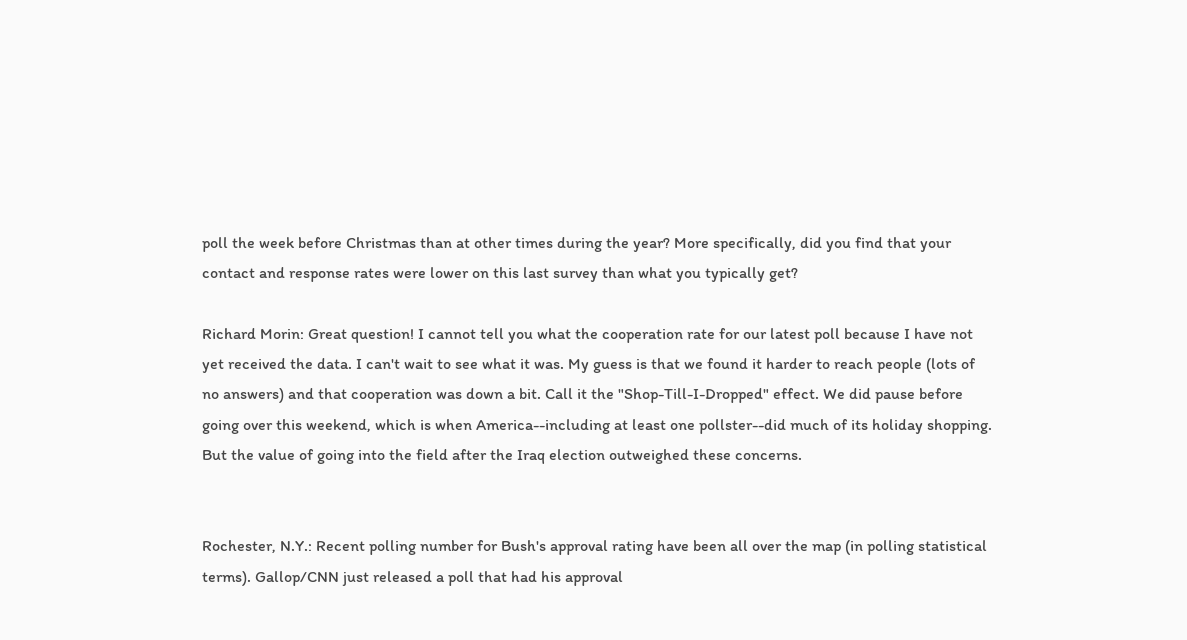poll the week before Christmas than at other times during the year? More specifically, did you find that your contact and response rates were lower on this last survey than what you typically get?

Richard Morin: Great question! I cannot tell you what the cooperation rate for our latest poll because I have not yet received the data. I can't wait to see what it was. My guess is that we found it harder to reach people (lots of no answers) and that cooperation was down a bit. Call it the "Shop-Till-I-Dropped" effect. We did pause before going over this weekend, which is when America--including at least one pollster--did much of its holiday shopping. But the value of going into the field after the Iraq election outweighed these concerns.


Rochester, N.Y.: Recent polling number for Bush's approval rating have been all over the map (in polling statistical terms). Gallop/CNN just released a poll that had his approval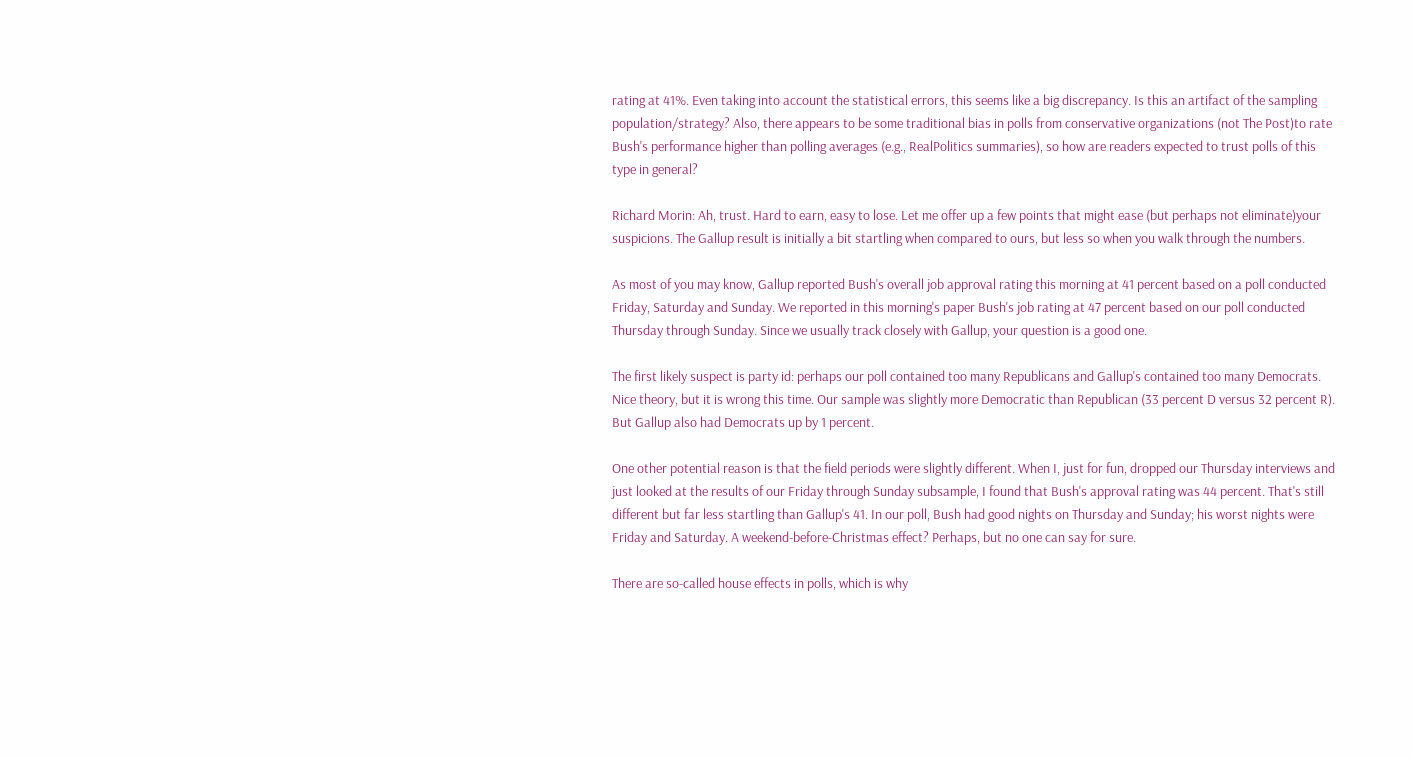rating at 41%. Even taking into account the statistical errors, this seems like a big discrepancy. Is this an artifact of the sampling population/strategy? Also, there appears to be some traditional bias in polls from conservative organizations (not The Post)to rate Bush's performance higher than polling averages (e.g., RealPolitics summaries), so how are readers expected to trust polls of this type in general?

Richard Morin: Ah, trust. Hard to earn, easy to lose. Let me offer up a few points that might ease (but perhaps not eliminate)your suspicions. The Gallup result is initially a bit startling when compared to ours, but less so when you walk through the numbers.

As most of you may know, Gallup reported Bush's overall job approval rating this morning at 41 percent based on a poll conducted Friday, Saturday and Sunday. We reported in this morning's paper Bush's job rating at 47 percent based on our poll conducted Thursday through Sunday. Since we usually track closely with Gallup, your question is a good one.

The first likely suspect is party id: perhaps our poll contained too many Republicans and Gallup's contained too many Democrats. Nice theory, but it is wrong this time. Our sample was slightly more Democratic than Republican (33 percent D versus 32 percent R). But Gallup also had Democrats up by 1 percent.

One other potential reason is that the field periods were slightly different. When I, just for fun, dropped our Thursday interviews and just looked at the results of our Friday through Sunday subsample, I found that Bush's approval rating was 44 percent. That's still different but far less startling than Gallup's 41. In our poll, Bush had good nights on Thursday and Sunday; his worst nights were Friday and Saturday. A weekend-before-Christmas effect? Perhaps, but no one can say for sure.

There are so-called house effects in polls, which is why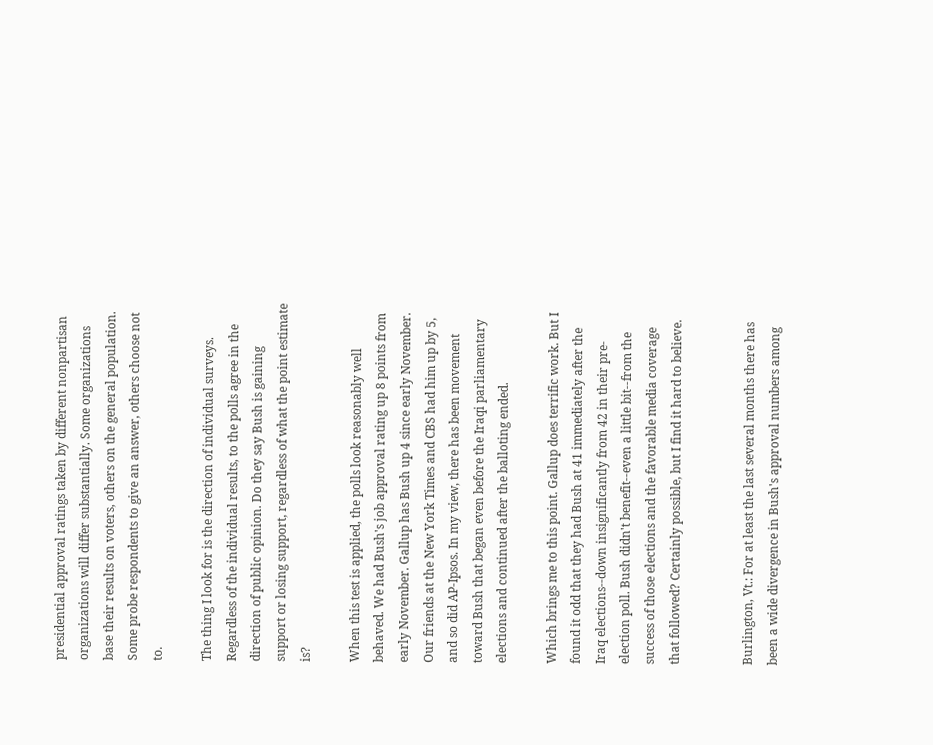presidential approval ratings taken by different nonpartisan organizations will differ substantially. Some organizations base their results on voters, others on the general population. Some probe respondents to give an answer, others choose not to.

The thing I look for is the direction of individual surveys. Regardless of the individual results, to the polls agree in the direction of public opinion. Do they say Bush is gaining support or losing support, regardless of what the point estimate is?

When this test is applied, the polls look reasonably well behaved. We had Bush's job approval rating up 8 points from early November. Gallup has Bush up 4 since early November. Our friends at the New York Times and CBS had him up by 5, and so did AP-Ipsos. In my view, there has been movement toward Bush that began even before the Iraqi parliamentary elections and continued after the balloting ended.

Which brings me to this point. Gallup does terrific work. But I found it odd that they had Bush at 41 immediately after the Iraq elections--down insignificantly from 42 in their pre-election poll. Bush didn't benefit--even a little bit--from the success of those elections and the favorable media coverage that followed? Certainly possible, but I find it hard to believe.


Burlington, Vt.: For at least the last several months there has been a wide divergence in Bush's approval numbers among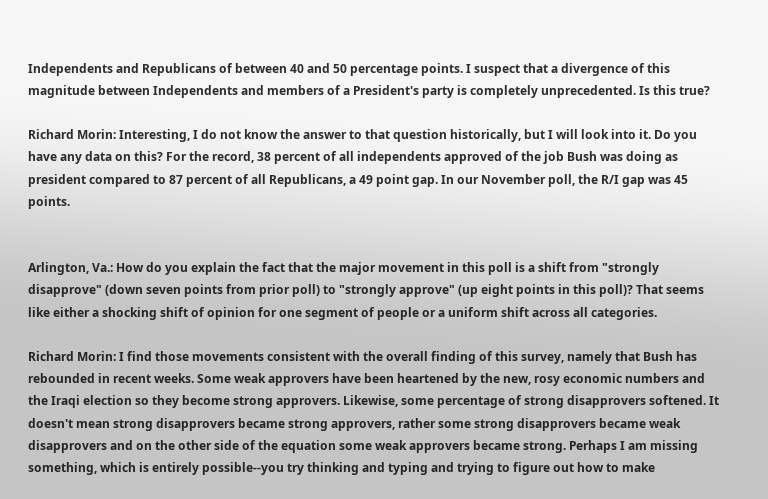Independents and Republicans of between 40 and 50 percentage points. I suspect that a divergence of this magnitude between Independents and members of a President's party is completely unprecedented. Is this true?

Richard Morin: Interesting, I do not know the answer to that question historically, but I will look into it. Do you have any data on this? For the record, 38 percent of all independents approved of the job Bush was doing as president compared to 87 percent of all Republicans, a 49 point gap. In our November poll, the R/I gap was 45 points.


Arlington, Va.: How do you explain the fact that the major movement in this poll is a shift from "strongly disapprove" (down seven points from prior poll) to "strongly approve" (up eight points in this poll)? That seems like either a shocking shift of opinion for one segment of people or a uniform shift across all categories.

Richard Morin: I find those movements consistent with the overall finding of this survey, namely that Bush has rebounded in recent weeks. Some weak approvers have been heartened by the new, rosy economic numbers and the Iraqi election so they become strong approvers. Likewise, some percentage of strong disapprovers softened. It doesn't mean strong disapprovers became strong approvers, rather some strong disapprovers became weak disapprovers and on the other side of the equation some weak approvers became strong. Perhaps I am missing something, which is entirely possible--you try thinking and typing and trying to figure out how to make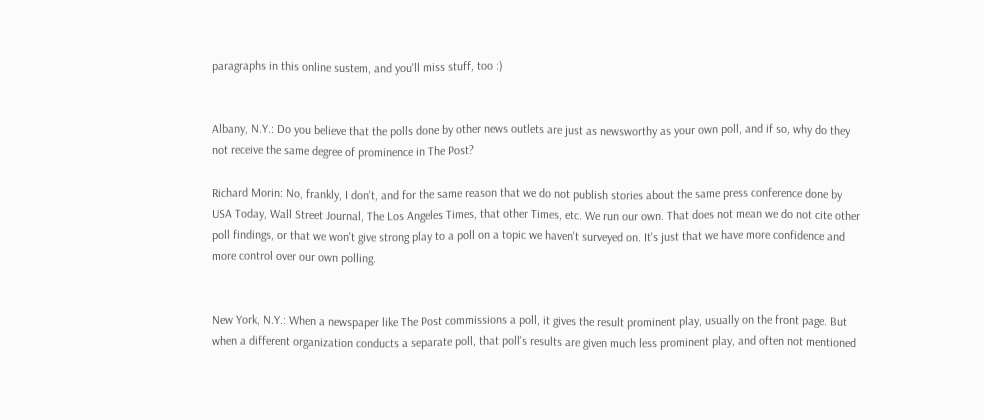paragraphs in this online sustem, and you'll miss stuff, too :)


Albany, N.Y.: Do you believe that the polls done by other news outlets are just as newsworthy as your own poll, and if so, why do they not receive the same degree of prominence in The Post?

Richard Morin: No, frankly, I don't, and for the same reason that we do not publish stories about the same press conference done by USA Today, Wall Street Journal, The Los Angeles Times, that other Times, etc. We run our own. That does not mean we do not cite other poll findings, or that we won't give strong play to a poll on a topic we haven't surveyed on. It's just that we have more confidence and more control over our own polling.


New York, N.Y.: When a newspaper like The Post commissions a poll, it gives the result prominent play, usually on the front page. But when a different organization conducts a separate poll, that poll's results are given much less prominent play, and often not mentioned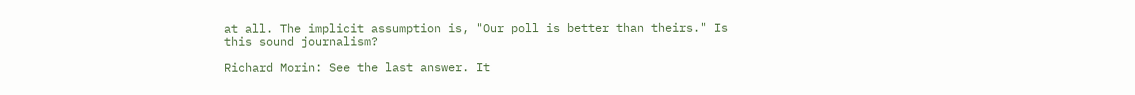at all. The implicit assumption is, "Our poll is better than theirs." Is this sound journalism?

Richard Morin: See the last answer. It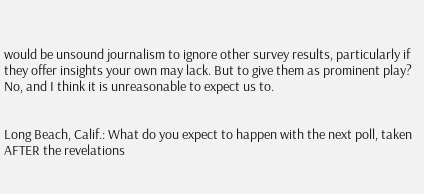would be unsound journalism to ignore other survey results, particularly if they offer insights your own may lack. But to give them as prominent play? No, and I think it is unreasonable to expect us to.


Long Beach, Calif.: What do you expect to happen with the next poll, taken AFTER the revelations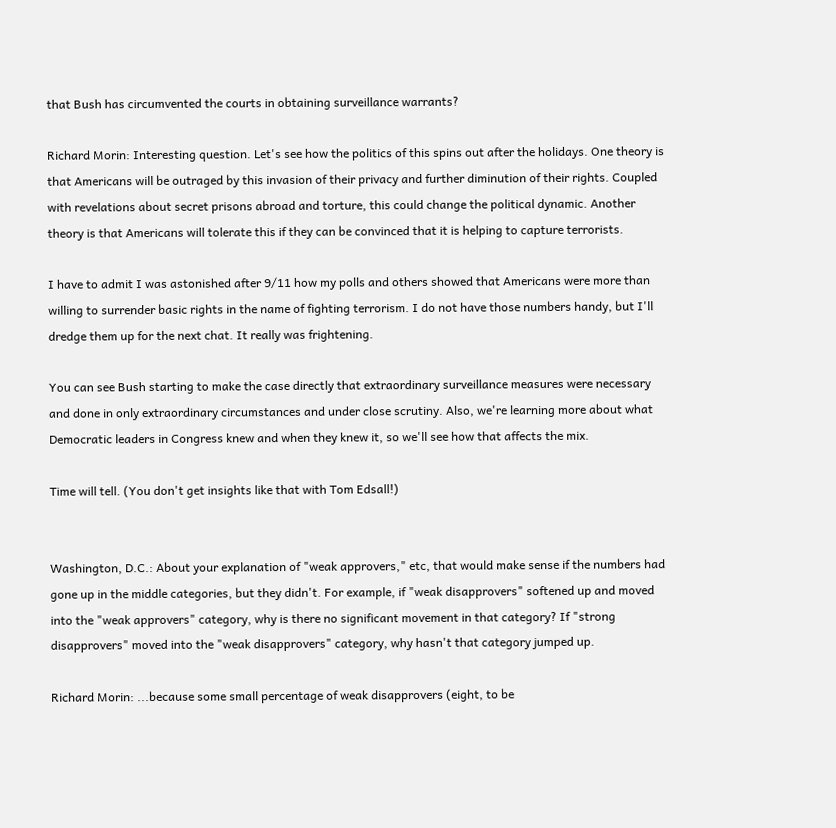that Bush has circumvented the courts in obtaining surveillance warrants?

Richard Morin: Interesting question. Let's see how the politics of this spins out after the holidays. One theory is that Americans will be outraged by this invasion of their privacy and further diminution of their rights. Coupled with revelations about secret prisons abroad and torture, this could change the political dynamic. Another theory is that Americans will tolerate this if they can be convinced that it is helping to capture terrorists.

I have to admit I was astonished after 9/11 how my polls and others showed that Americans were more than willing to surrender basic rights in the name of fighting terrorism. I do not have those numbers handy, but I'll dredge them up for the next chat. It really was frightening.

You can see Bush starting to make the case directly that extraordinary surveillance measures were necessary and done in only extraordinary circumstances and under close scrutiny. Also, we're learning more about what Democratic leaders in Congress knew and when they knew it, so we'll see how that affects the mix.

Time will tell. (You don't get insights like that with Tom Edsall!)


Washington, D.C.: About your explanation of "weak approvers," etc, that would make sense if the numbers had gone up in the middle categories, but they didn't. For example, if "weak disapprovers" softened up and moved into the "weak approvers" category, why is there no significant movement in that category? If "strong disapprovers" moved into the "weak disapprovers" category, why hasn't that category jumped up.

Richard Morin: ...because some small percentage of weak disapprovers (eight, to be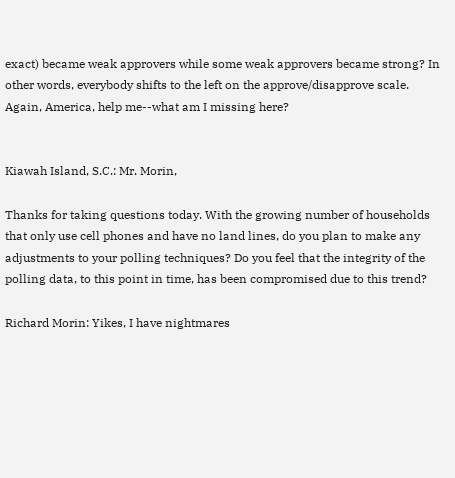exact) became weak approvers while some weak approvers became strong? In other words, everybody shifts to the left on the approve/disapprove scale. Again, America, help me--what am I missing here?


Kiawah Island, S.C.: Mr. Morin,

Thanks for taking questions today. With the growing number of households that only use cell phones and have no land lines, do you plan to make any adjustments to your polling techniques? Do you feel that the integrity of the polling data, to this point in time, has been compromised due to this trend?

Richard Morin: Yikes, I have nightmares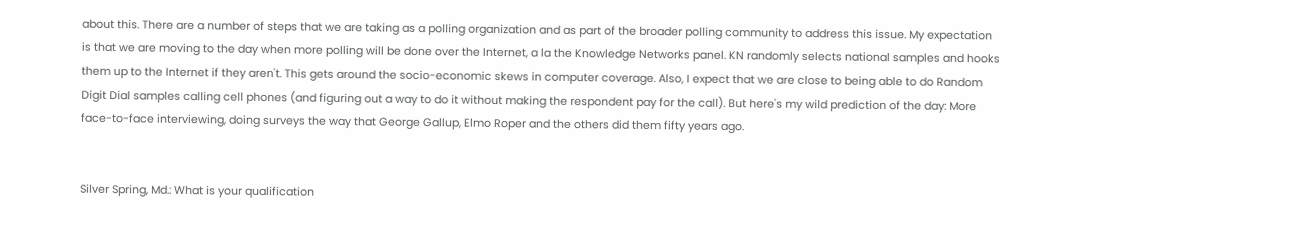about this. There are a number of steps that we are taking as a polling organization and as part of the broader polling community to address this issue. My expectation is that we are moving to the day when more polling will be done over the Internet, a la the Knowledge Networks panel. KN randomly selects national samples and hooks them up to the Internet if they aren't. This gets around the socio-economic skews in computer coverage. Also, I expect that we are close to being able to do Random Digit Dial samples calling cell phones (and figuring out a way to do it without making the respondent pay for the call). But here's my wild prediction of the day: More face-to-face interviewing, doing surveys the way that George Gallup, Elmo Roper and the others did them fifty years ago.


Silver Spring, Md.: What is your qualification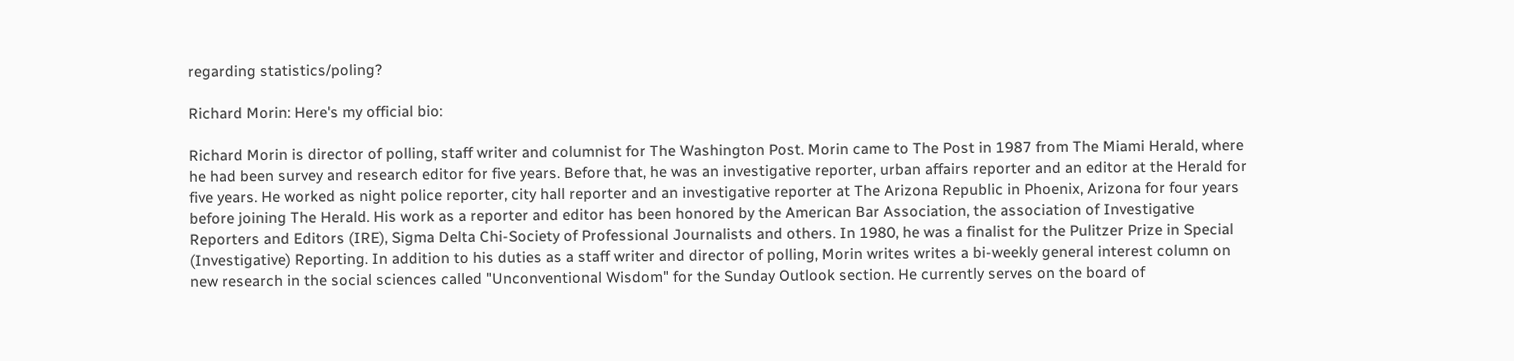regarding statistics/poling?

Richard Morin: Here's my official bio:

Richard Morin is director of polling, staff writer and columnist for The Washington Post. Morin came to The Post in 1987 from The Miami Herald, where he had been survey and research editor for five years. Before that, he was an investigative reporter, urban affairs reporter and an editor at the Herald for five years. He worked as night police reporter, city hall reporter and an investigative reporter at The Arizona Republic in Phoenix, Arizona for four years before joining The Herald. His work as a reporter and editor has been honored by the American Bar Association, the association of Investigative Reporters and Editors (IRE), Sigma Delta Chi-Society of Professional Journalists and others. In 1980, he was a finalist for the Pulitzer Prize in Special (Investigative) Reporting. In addition to his duties as a staff writer and director of polling, Morin writes writes a bi-weekly general interest column on new research in the social sciences called "Unconventional Wisdom" for the Sunday Outlook section. He currently serves on the board of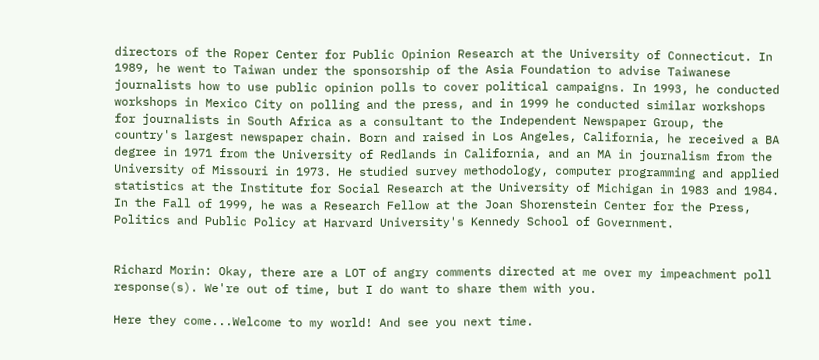directors of the Roper Center for Public Opinion Research at the University of Connecticut. In 1989, he went to Taiwan under the sponsorship of the Asia Foundation to advise Taiwanese journalists how to use public opinion polls to cover political campaigns. In 1993, he conducted workshops in Mexico City on polling and the press, and in 1999 he conducted similar workshops for journalists in South Africa as a consultant to the Independent Newspaper Group, the country's largest newspaper chain. Born and raised in Los Angeles, California, he received a BA degree in 1971 from the University of Redlands in California, and an MA in journalism from the University of Missouri in 1973. He studied survey methodology, computer programming and applied statistics at the Institute for Social Research at the University of Michigan in 1983 and 1984. In the Fall of 1999, he was a Research Fellow at the Joan Shorenstein Center for the Press, Politics and Public Policy at Harvard University's Kennedy School of Government.


Richard Morin: Okay, there are a LOT of angry comments directed at me over my impeachment poll response(s). We're out of time, but I do want to share them with you.

Here they come...Welcome to my world! And see you next time.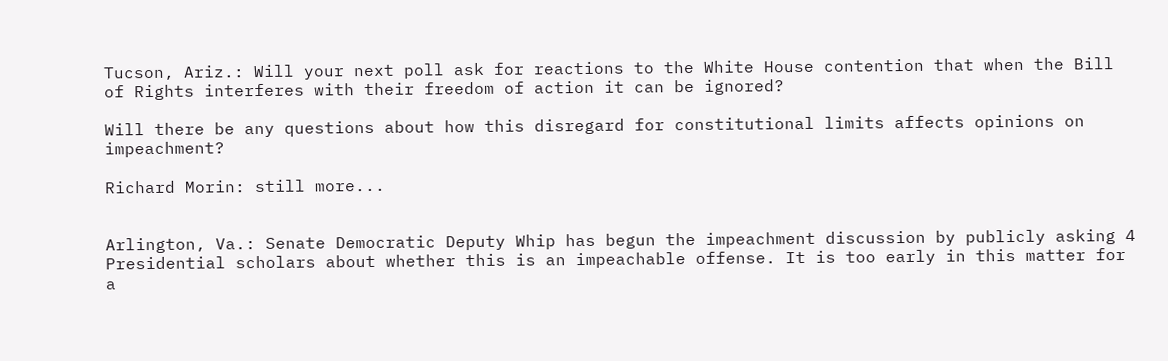Tucson, Ariz.: Will your next poll ask for reactions to the White House contention that when the Bill of Rights interferes with their freedom of action it can be ignored?

Will there be any questions about how this disregard for constitutional limits affects opinions on impeachment?

Richard Morin: still more...


Arlington, Va.: Senate Democratic Deputy Whip has begun the impeachment discussion by publicly asking 4 Presidential scholars about whether this is an impeachable offense. It is too early in this matter for a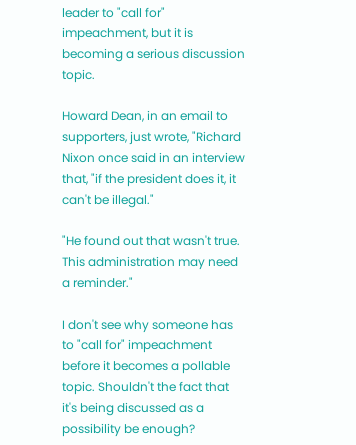leader to "call for" impeachment, but it is becoming a serious discussion topic.

Howard Dean, in an email to supporters, just wrote, "Richard Nixon once said in an interview that, "if the president does it, it can't be illegal."

"He found out that wasn't true. This administration may need a reminder."

I don't see why someone has to "call for" impeachment before it becomes a pollable topic. Shouldn't the fact that it's being discussed as a possibility be enough?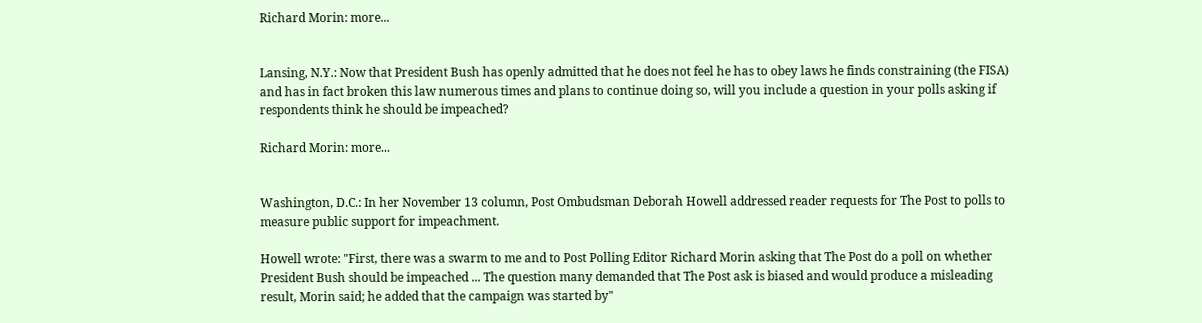Richard Morin: more...


Lansing, N.Y.: Now that President Bush has openly admitted that he does not feel he has to obey laws he finds constraining (the FISA) and has in fact broken this law numerous times and plans to continue doing so, will you include a question in your polls asking if respondents think he should be impeached?

Richard Morin: more...


Washington, D.C.: In her November 13 column, Post Ombudsman Deborah Howell addressed reader requests for The Post to polls to measure public support for impeachment.

Howell wrote: "First, there was a swarm to me and to Post Polling Editor Richard Morin asking that The Post do a poll on whether President Bush should be impeached ... The question many demanded that The Post ask is biased and would produce a misleading result, Morin said; he added that the campaign was started by"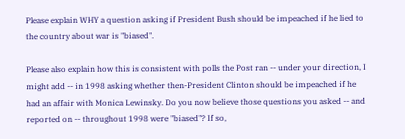Please explain WHY a question asking if President Bush should be impeached if he lied to the country about war is "biased".

Please also explain how this is consistent with polls the Post ran -- under your direction, I might add -- in 1998 asking whether then-President Clinton should be impeached if he had an affair with Monica Lewinsky. Do you now believe those questions you asked -- and reported on -- throughout 1998 were "biased"? If so,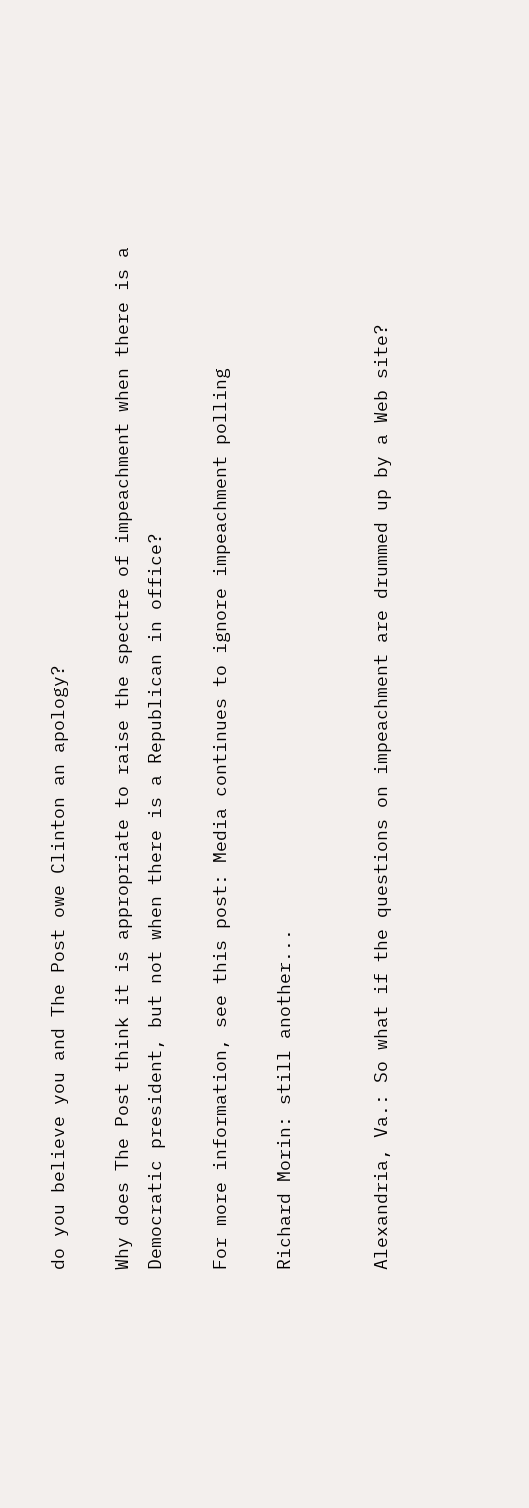do you believe you and The Post owe Clinton an apology?

Why does The Post think it is appropriate to raise the spectre of impeachment when there is a Democratic president, but not when there is a Republican in office?

For more information, see this post: Media continues to ignore impeachment polling

Richard Morin: still another...


Alexandria, Va.: So what if the questions on impeachment are drummed up by a Web site?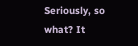Seriously, so what? It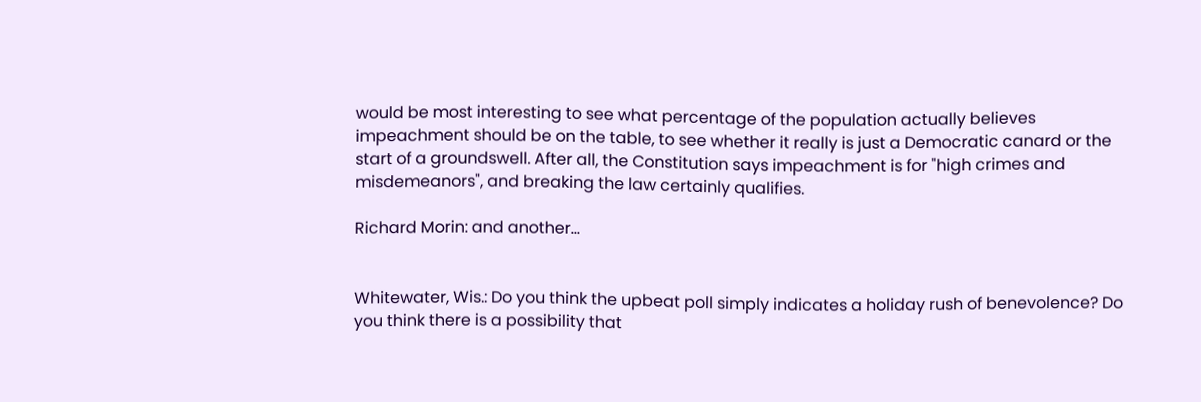would be most interesting to see what percentage of the population actually believes impeachment should be on the table, to see whether it really is just a Democratic canard or the start of a groundswell. After all, the Constitution says impeachment is for "high crimes and misdemeanors", and breaking the law certainly qualifies.

Richard Morin: and another...


Whitewater, Wis.: Do you think the upbeat poll simply indicates a holiday rush of benevolence? Do you think there is a possibility that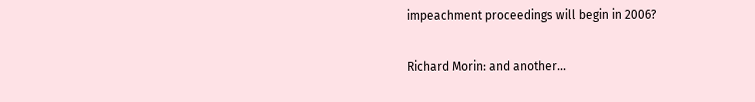impeachment proceedings will begin in 2006?

Richard Morin: and another...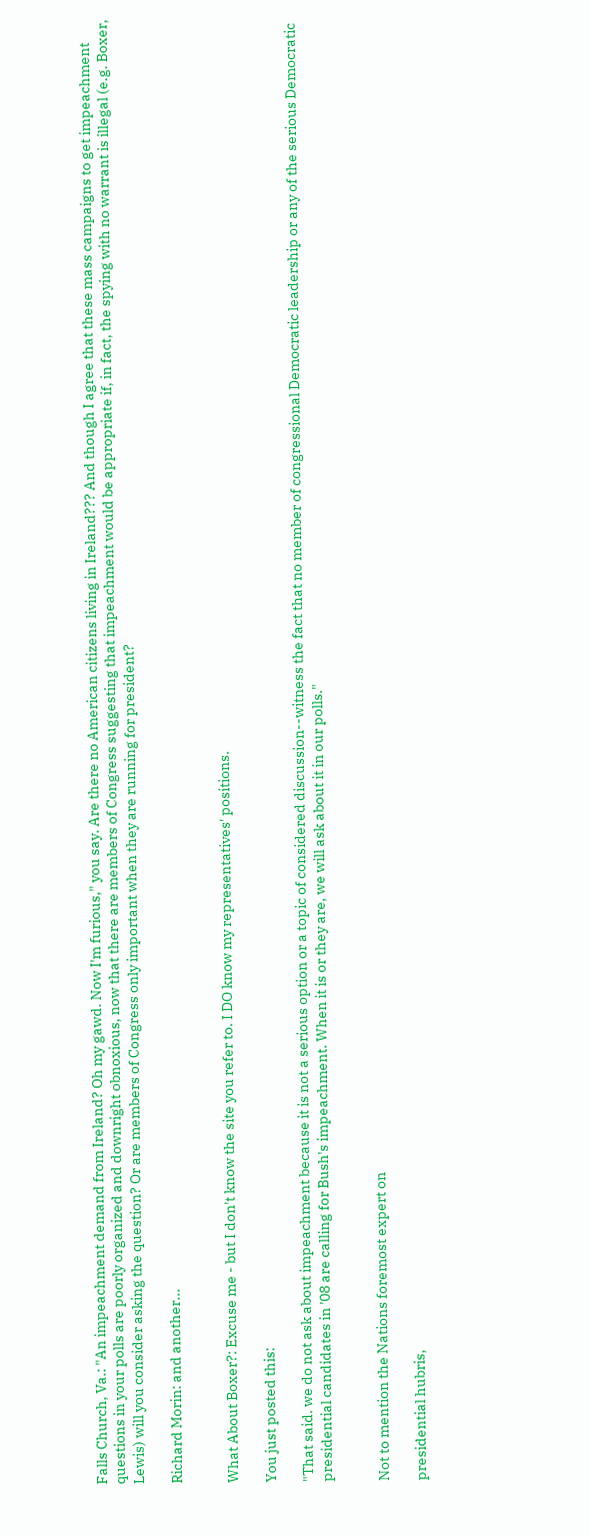Falls Church, Va.: "An impeachment demand from Ireland? Oh my gawd. Now I'm furious," you say. Are there no American citizens living in Ireland??? And though I agree that these mass campaigns to get impeachment questions in your polls are poorly organized and downright obnoxious, now that there are members of Congress suggesting that impeachment would be appropriate if, in fact, the spying with no warrant is illegal (e.g. Boxer, Lewis) will you consider asking the question? Or are members of Congress only important when they are running for president?

Richard Morin: and another...


What About Boxer?: Excuse me - but I don't know the site you refer to. I DO know my representatives' positions.

You just posted this:

"That said. we do not ask about impeachment because it is not a serious option or a topic of considered discussion--witness the fact that no member of congressional Democratic leadership or any of the serious Democratic presidential candidates in '08 are calling for Bush's impeachment. When it is or they are, we will ask about it in our polls."


Not to mention the Nations foremost expert on

presidential hubris,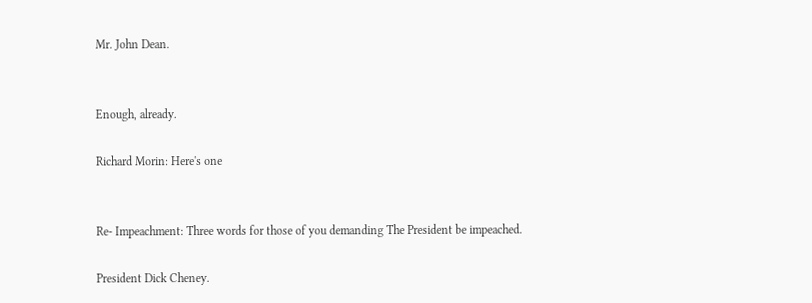Mr. John Dean.


Enough, already.

Richard Morin: Here's one


Re- Impeachment: Three words for those of you demanding The President be impeached.

President Dick Cheney.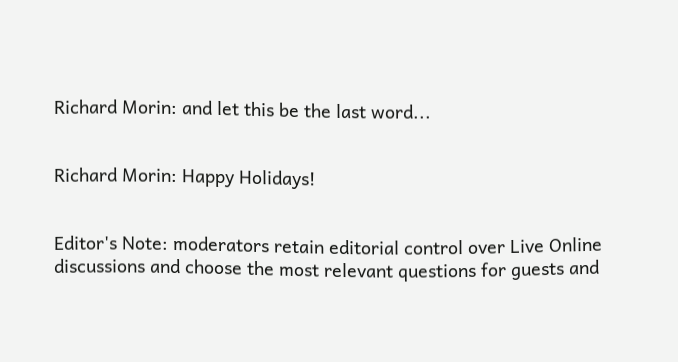Richard Morin: and let this be the last word...


Richard Morin: Happy Holidays!


Editor's Note: moderators retain editorial control over Live Online discussions and choose the most relevant questions for guests and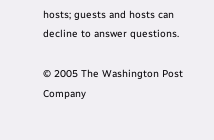hosts; guests and hosts can decline to answer questions.

© 2005 The Washington Post Company